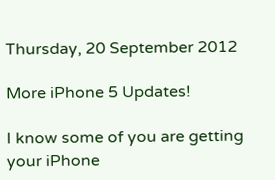Thursday, 20 September 2012

More iPhone 5 Updates!

I know some of you are getting your iPhone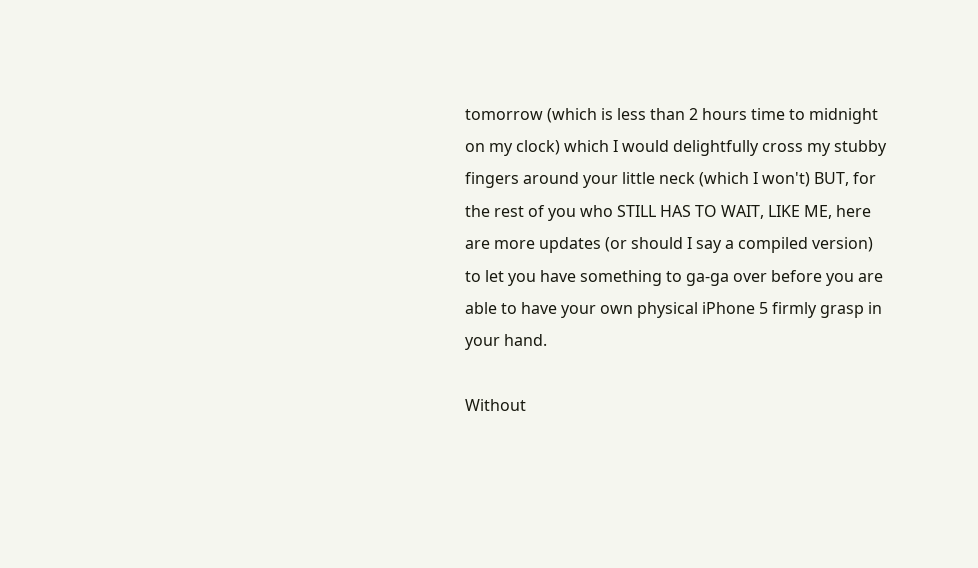tomorrow (which is less than 2 hours time to midnight on my clock) which I would delightfully cross my stubby fingers around your little neck (which I won't) BUT, for the rest of you who STILL HAS TO WAIT, LIKE ME, here are more updates (or should I say a compiled version) to let you have something to ga-ga over before you are able to have your own physical iPhone 5 firmly grasp in your hand.

Without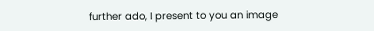further ado, I present to you an image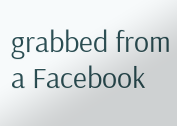grabbed from a Facebook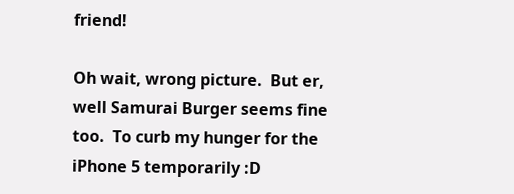friend!

Oh wait, wrong picture.  But er, well Samurai Burger seems fine too.  To curb my hunger for the iPhone 5 temporarily :D